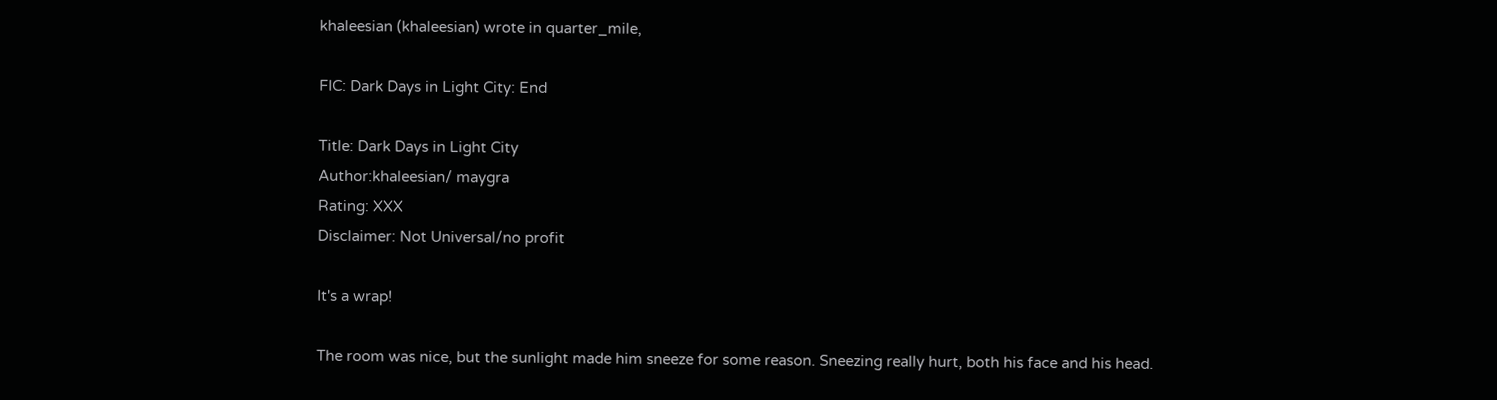khaleesian (khaleesian) wrote in quarter_mile,

FIC: Dark Days in Light City: End

Title: Dark Days in Light City
Author:khaleesian/ maygra
Rating: XXX
Disclaimer: Not Universal/no profit

It's a wrap!

The room was nice, but the sunlight made him sneeze for some reason. Sneezing really hurt, both his face and his head.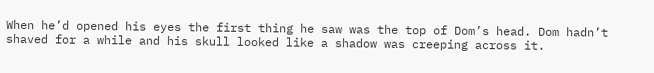When he’d opened his eyes the first thing he saw was the top of Dom’s head. Dom hadn’t shaved for a while and his skull looked like a shadow was creeping across it.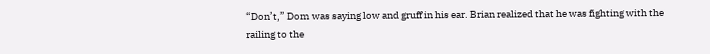“Don’t,” Dom was saying low and gruff in his ear. Brian realized that he was fighting with the railing to the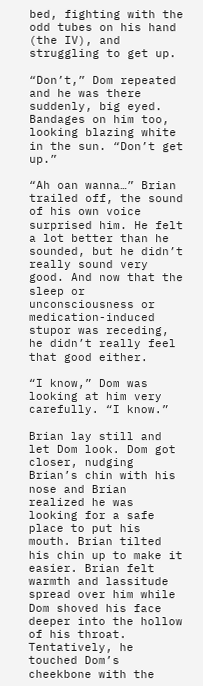bed, fighting with the odd tubes on his hand (the IV), and struggling to get up.

“Don’t,” Dom repeated and he was there suddenly, big eyed. Bandages on him too, looking blazing white in the sun. “Don’t get up.”

“Ah oan wanna…” Brian trailed off, the sound of his own voice surprised him. He felt a lot better than he sounded, but he didn’t really sound very good. And now that the sleep or unconsciousness or medication-induced stupor was receding, he didn’t really feel that good either.

“I know,” Dom was looking at him very carefully. “I know.”

Brian lay still and let Dom look. Dom got closer, nudging Brian’s chin with his nose and Brian realized he was looking for a safe place to put his mouth. Brian tilted his chin up to make it easier. Brian felt warmth and lassitude spread over him while Dom shoved his face deeper into the hollow of his throat. Tentatively, he touched Dom’s cheekbone with the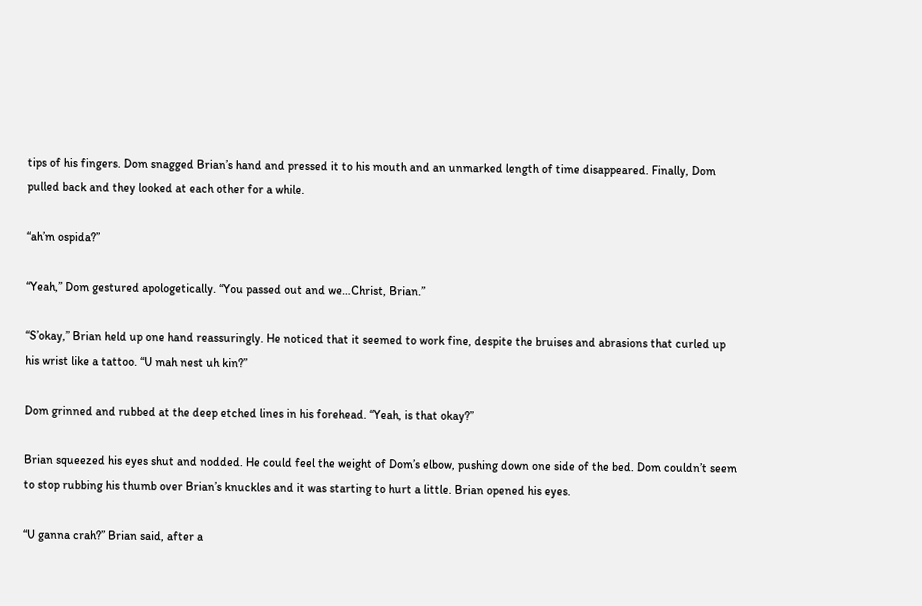tips of his fingers. Dom snagged Brian’s hand and pressed it to his mouth and an unmarked length of time disappeared. Finally, Dom pulled back and they looked at each other for a while.

“ah’m ospida?”

“Yeah,” Dom gestured apologetically. “You passed out and we…Christ, Brian.”

“S’okay,” Brian held up one hand reassuringly. He noticed that it seemed to work fine, despite the bruises and abrasions that curled up his wrist like a tattoo. “U mah nest uh kin?”

Dom grinned and rubbed at the deep etched lines in his forehead. “Yeah, is that okay?”

Brian squeezed his eyes shut and nodded. He could feel the weight of Dom’s elbow, pushing down one side of the bed. Dom couldn’t seem to stop rubbing his thumb over Brian’s knuckles and it was starting to hurt a little. Brian opened his eyes.

“U ganna crah?” Brian said, after a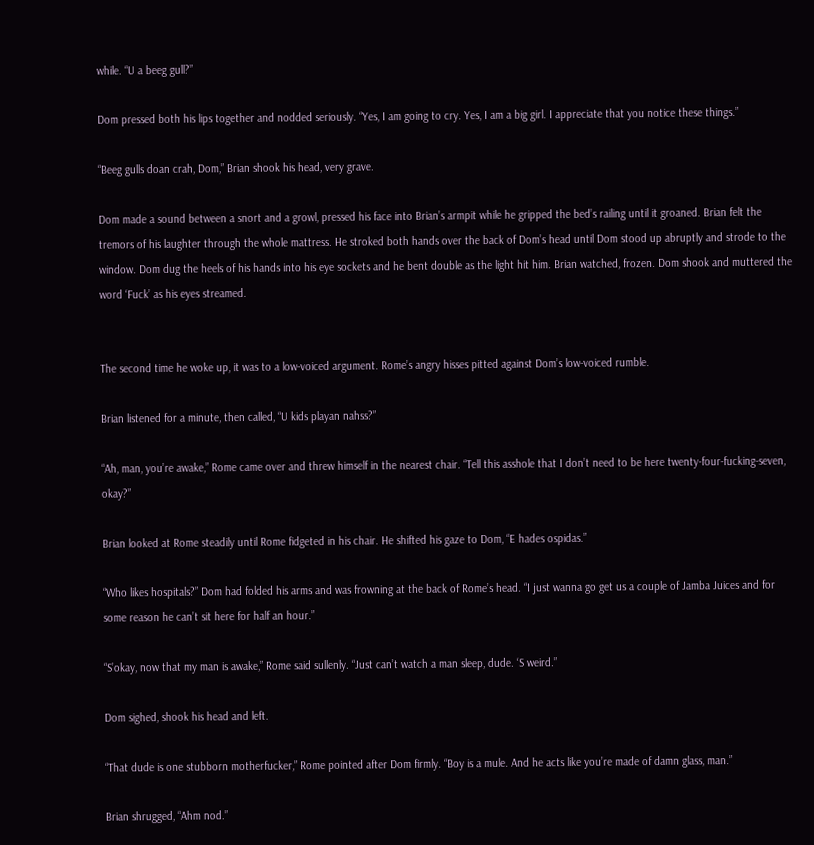while. “U a beeg gull?”

Dom pressed both his lips together and nodded seriously. “Yes, I am going to cry. Yes, I am a big girl. I appreciate that you notice these things.”

“Beeg gulls doan crah, Dom,” Brian shook his head, very grave.

Dom made a sound between a snort and a growl, pressed his face into Brian’s armpit while he gripped the bed’s railing until it groaned. Brian felt the tremors of his laughter through the whole mattress. He stroked both hands over the back of Dom’s head until Dom stood up abruptly and strode to the window. Dom dug the heels of his hands into his eye sockets and he bent double as the light hit him. Brian watched, frozen. Dom shook and muttered the word ‘Fuck’ as his eyes streamed.


The second time he woke up, it was to a low-voiced argument. Rome’s angry hisses pitted against Dom’s low-voiced rumble.

Brian listened for a minute, then called, “U kids playan nahss?”

“Ah, man, you’re awake,” Rome came over and threw himself in the nearest chair. “Tell this asshole that I don’t need to be here twenty-four-fucking-seven, okay?”

Brian looked at Rome steadily until Rome fidgeted in his chair. He shifted his gaze to Dom, “E hades ospidas.”

“Who likes hospitals?” Dom had folded his arms and was frowning at the back of Rome’s head. “I just wanna go get us a couple of Jamba Juices and for some reason he can’t sit here for half an hour.”

“S’okay, now that my man is awake,” Rome said sullenly. “Just can’t watch a man sleep, dude. ‘S weird.”

Dom sighed, shook his head and left.

“That dude is one stubborn motherfucker,” Rome pointed after Dom firmly. “Boy is a mule. And he acts like you’re made of damn glass, man.”

Brian shrugged, “Ahm nod.”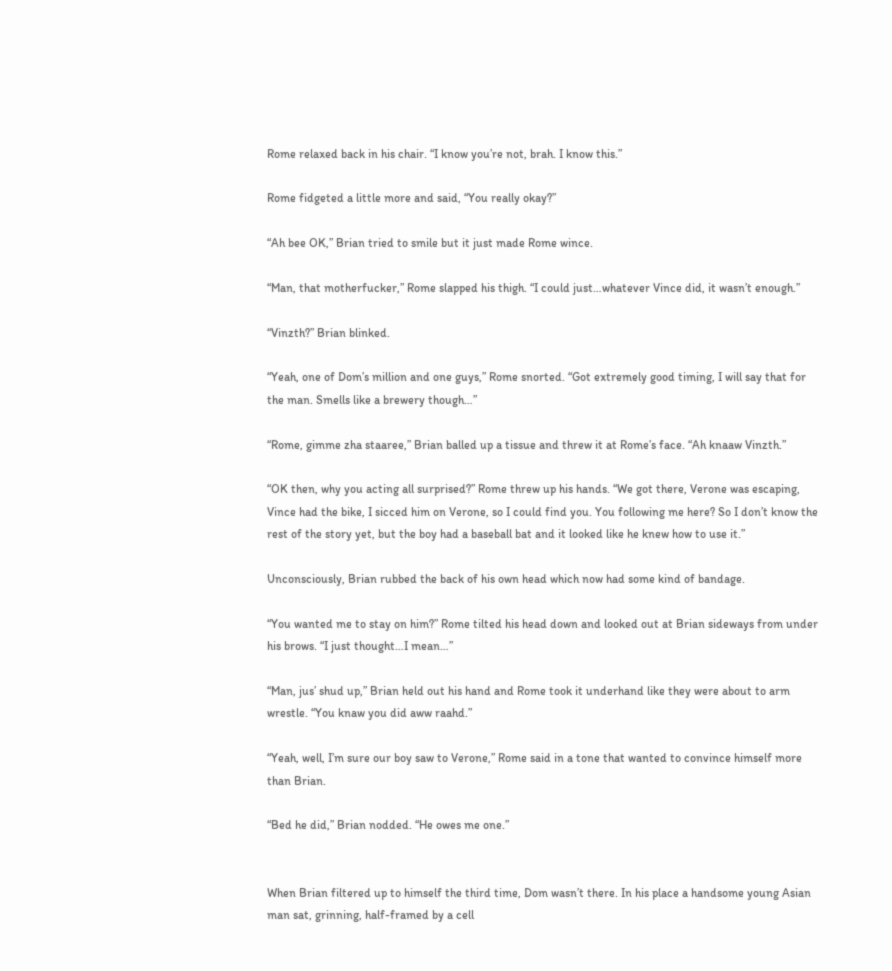Rome relaxed back in his chair. “I know you’re not, brah. I know this.”

Rome fidgeted a little more and said, “You really okay?”

“Ah bee OK,” Brian tried to smile but it just made Rome wince.

“Man, that motherfucker,” Rome slapped his thigh. “I could just…whatever Vince did, it wasn’t enough.”

“Vinzth?” Brian blinked.

“Yeah, one of Dom’s million and one guys,” Rome snorted. “Got extremely good timing, I will say that for the man. Smells like a brewery though…”

“Rome, gimme zha staaree,” Brian balled up a tissue and threw it at Rome’s face. “Ah knaaw Vinzth.”

“OK then, why you acting all surprised?” Rome threw up his hands. “We got there, Verone was escaping, Vince had the bike, I sicced him on Verone, so I could find you. You following me here? So I don’t know the rest of the story yet, but the boy had a baseball bat and it looked like he knew how to use it.”

Unconsciously, Brian rubbed the back of his own head which now had some kind of bandage.

“You wanted me to stay on him?” Rome tilted his head down and looked out at Brian sideways from under his brows. “I just thought…I mean…”

“Man, jus’ shud up,” Brian held out his hand and Rome took it underhand like they were about to arm wrestle. “You knaw you did aww raahd.”

“Yeah, well, I’m sure our boy saw to Verone,” Rome said in a tone that wanted to convince himself more than Brian.

“Bed he did,” Brian nodded. “He owes me one.”


When Brian filtered up to himself the third time, Dom wasn’t there. In his place a handsome young Asian man sat, grinning, half-framed by a cell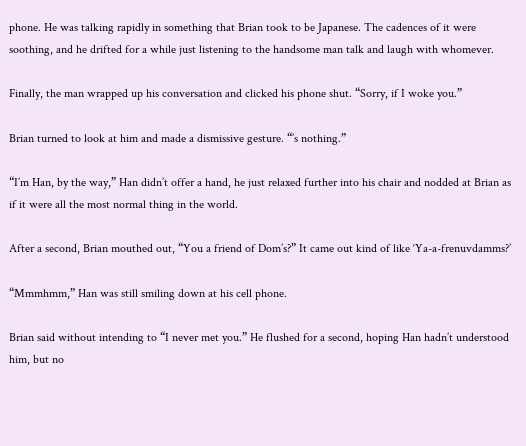phone. He was talking rapidly in something that Brian took to be Japanese. The cadences of it were soothing, and he drifted for a while just listening to the handsome man talk and laugh with whomever.

Finally, the man wrapped up his conversation and clicked his phone shut. “Sorry, if I woke you.”

Brian turned to look at him and made a dismissive gesture. “’s nothing.”

“I’m Han, by the way,” Han didn’t offer a hand, he just relaxed further into his chair and nodded at Brian as if it were all the most normal thing in the world.

After a second, Brian mouthed out, “You a friend of Dom’s?” It came out kind of like ‘Ya-a-frenuvdamms?’

“Mmmhmm,” Han was still smiling down at his cell phone.

Brian said without intending to “I never met you.” He flushed for a second, hoping Han hadn’t understood him, but no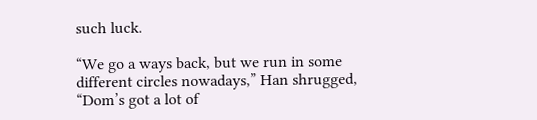such luck.

“We go a ways back, but we run in some different circles nowadays,” Han shrugged, “Dom’s got a lot of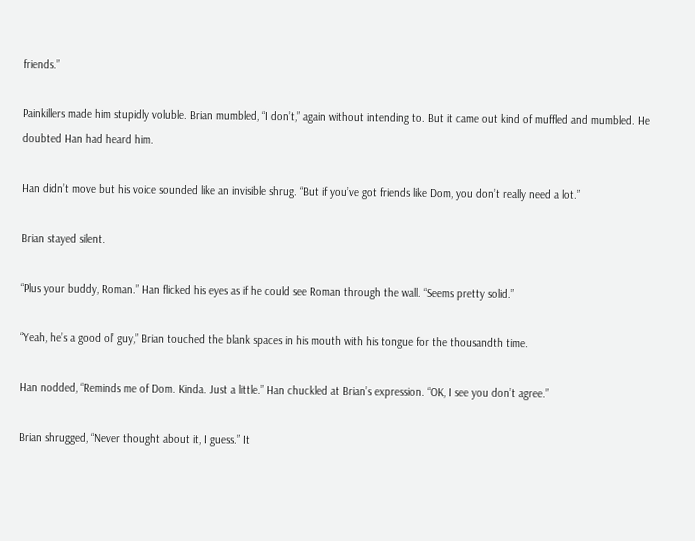friends.”

Painkillers made him stupidly voluble. Brian mumbled, “I don’t,” again without intending to. But it came out kind of muffled and mumbled. He doubted Han had heard him.

Han didn’t move but his voice sounded like an invisible shrug. “But if you’ve got friends like Dom, you don’t really need a lot.”

Brian stayed silent.

“Plus your buddy, Roman.” Han flicked his eyes as if he could see Roman through the wall. “Seems pretty solid.”

“Yeah, he’s a good ol’ guy,” Brian touched the blank spaces in his mouth with his tongue for the thousandth time.

Han nodded, “Reminds me of Dom. Kinda. Just a little.” Han chuckled at Brian’s expression. “OK, I see you don’t agree.”

Brian shrugged, “Never thought about it, I guess.” It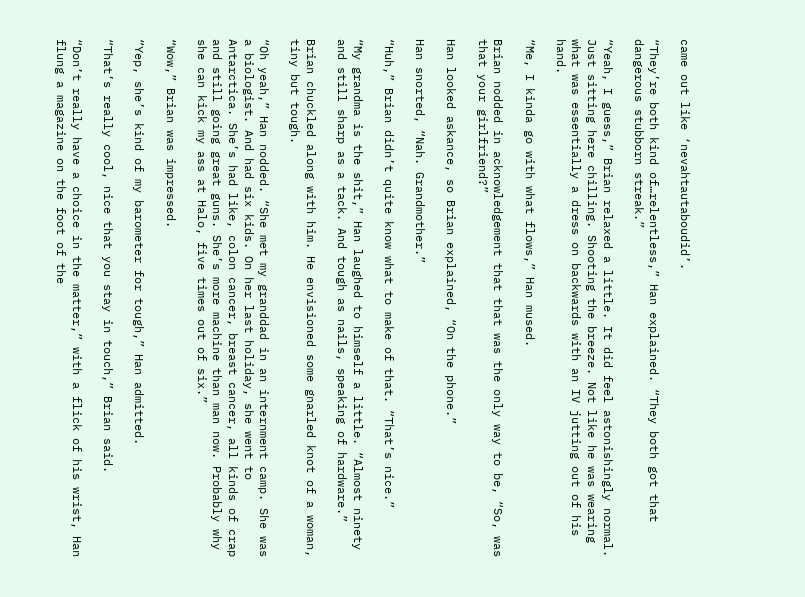came out like ‘nevahtautaboudid’.

“They’re both kind of…relentless,” Han explained. “They both got that dangerous stubborn streak.”

“Yeah, I guess,” Brian relaxed a little. It did feel astonishingly normal. Just sitting here chilling. Shooting the breeze. Not like he was wearing what was essentially a dress on backwards with an IV jutting out of his hand.

“Me, I kinda go with what flows,” Han mused.

Brian nodded in acknowledgement that that was the only way to be, “So, was that your girlfriend?”

Han looked askance, so Brian explained, “On the phone.”

Han snorted, “Nah. Grandmother.”

“Huh,” Brian didn’t quite know what to make of that. “That’s nice.”

“My grandma is the shit,” Han laughed to himself a little. “Almost ninety and still sharp as a tack. And tough as nails, speaking of hardware.”

Brian chuckled along with him. He envisioned some gnarled knot of a woman, tiny but tough.

“Oh yeah,” Han nodded. “She met my granddad in an internment camp. She was a biologist. And had six kids. On her last holiday, she went to Antarctica. She’s had like, colon cancer, breast cancer, all kinds of crap and still going great guns. She’s more machine than man now. Probably why she can kick my ass at Halo, five times out of six.”

“Wow,” Brian was impressed.

“Yep, she’s kind of my barometer for tough,” Han admitted.

“That’s really cool, nice that you stay in touch,” Brian said.

“Don’t really have a choice in the matter,” with a flick of his wrist, Han flung a magazine on the foot of the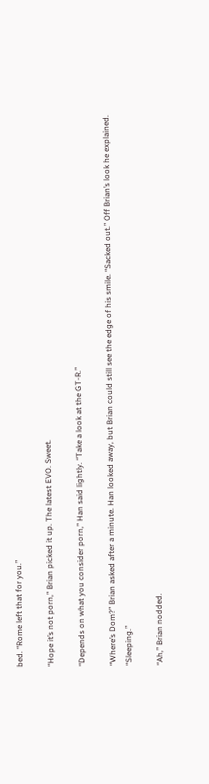bed. “Rome left that for you.”

“Hope it’s not porn,” Brian picked it up. The latest EVO. Sweet.

“Depends on what you consider porn,” Han said lightly. “Take a look at the GT-R.”

“Where’s Dom?” Brian asked after a minute. Han looked away, but Brian could still see the edge of his smile. “Sacked out.” Off Brian’s look he explained. “Sleeping.”

“Ah,” Brian nodded.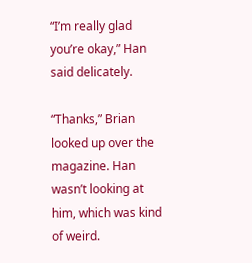“I’m really glad you’re okay,” Han said delicately.

“Thanks,” Brian looked up over the magazine. Han wasn’t looking at him, which was kind of weird.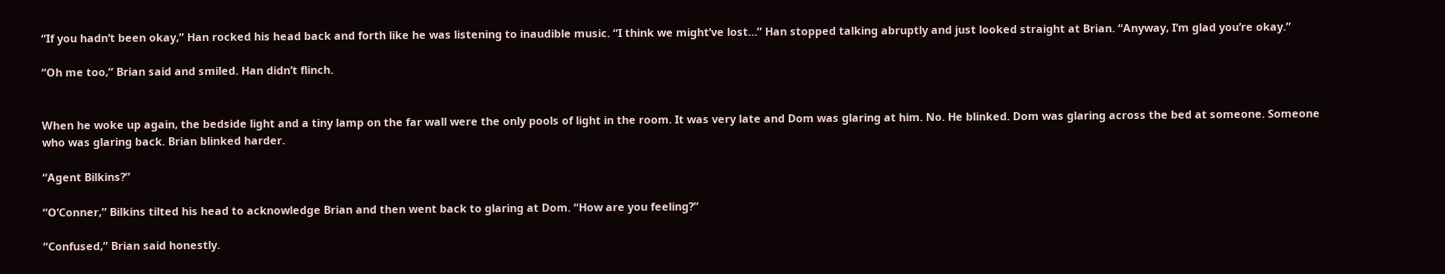“If you hadn’t been okay,” Han rocked his head back and forth like he was listening to inaudible music. “I think we might’ve lost…” Han stopped talking abruptly and just looked straight at Brian. “Anyway, I’m glad you’re okay.”

“Oh me too,” Brian said and smiled. Han didn’t flinch.


When he woke up again, the bedside light and a tiny lamp on the far wall were the only pools of light in the room. It was very late and Dom was glaring at him. No. He blinked. Dom was glaring across the bed at someone. Someone who was glaring back. Brian blinked harder.

“Agent Bilkins?”

“O’Conner,” Bilkins tilted his head to acknowledge Brian and then went back to glaring at Dom. “How are you feeling?”

“Confused,” Brian said honestly.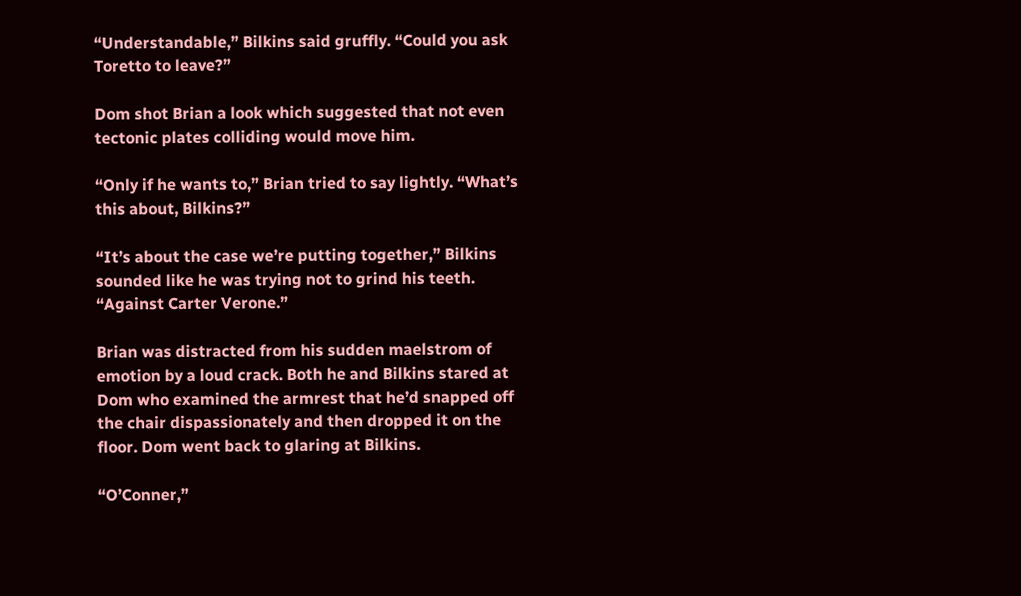“Understandable,” Bilkins said gruffly. “Could you ask Toretto to leave?”

Dom shot Brian a look which suggested that not even tectonic plates colliding would move him.

“Only if he wants to,” Brian tried to say lightly. “What’s this about, Bilkins?”

“It’s about the case we’re putting together,” Bilkins sounded like he was trying not to grind his teeth. “Against Carter Verone.”

Brian was distracted from his sudden maelstrom of emotion by a loud crack. Both he and Bilkins stared at Dom who examined the armrest that he’d snapped off the chair dispassionately and then dropped it on the floor. Dom went back to glaring at Bilkins.

“O’Conner,”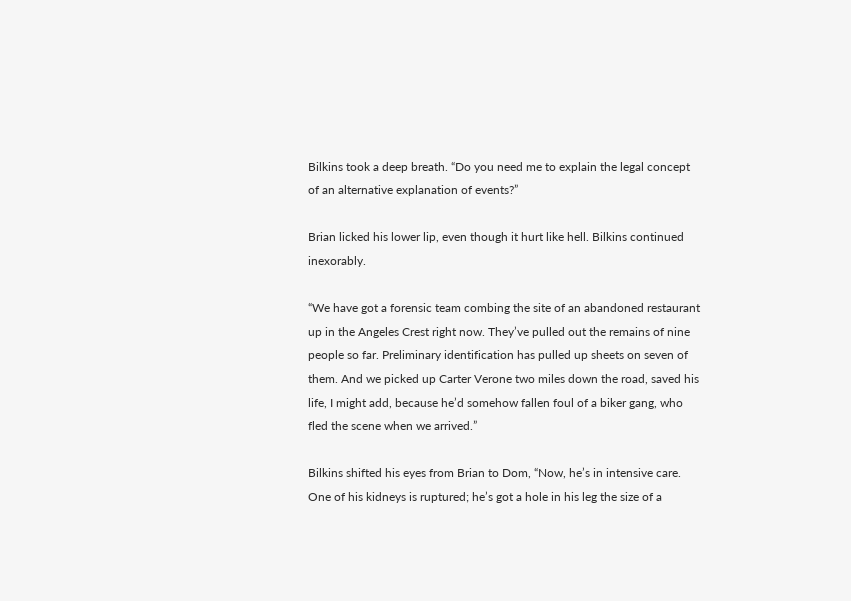Bilkins took a deep breath. “Do you need me to explain the legal concept of an alternative explanation of events?”

Brian licked his lower lip, even though it hurt like hell. Bilkins continued inexorably.

“We have got a forensic team combing the site of an abandoned restaurant up in the Angeles Crest right now. They’ve pulled out the remains of nine people so far. Preliminary identification has pulled up sheets on seven of them. And we picked up Carter Verone two miles down the road, saved his life, I might add, because he’d somehow fallen foul of a biker gang, who fled the scene when we arrived.”

Bilkins shifted his eyes from Brian to Dom, “Now, he’s in intensive care. One of his kidneys is ruptured; he’s got a hole in his leg the size of a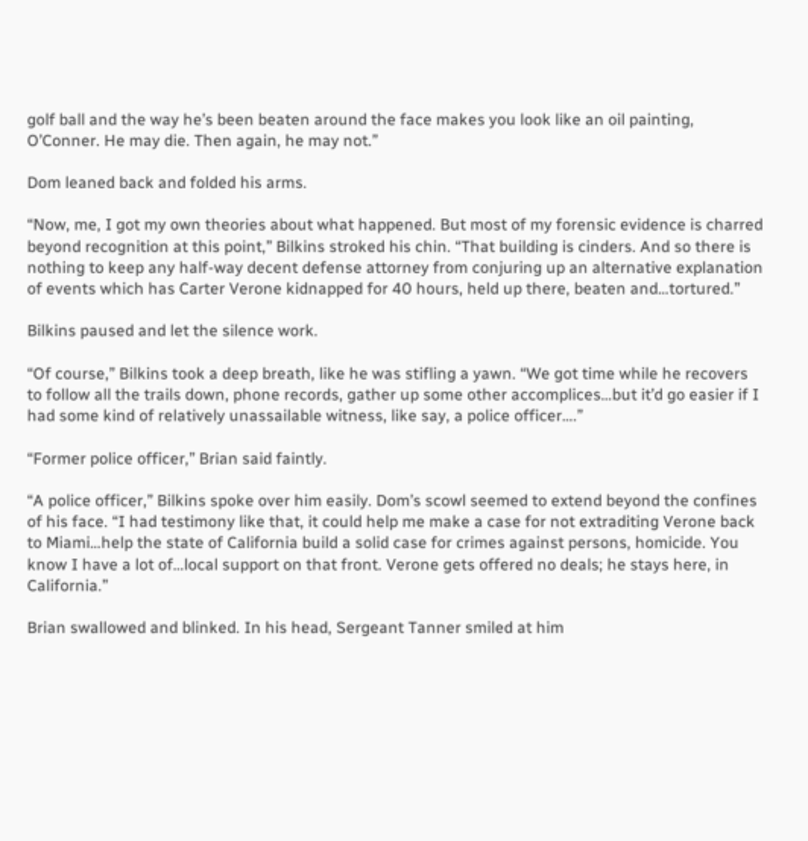golf ball and the way he’s been beaten around the face makes you look like an oil painting, O’Conner. He may die. Then again, he may not.”

Dom leaned back and folded his arms.

“Now, me, I got my own theories about what happened. But most of my forensic evidence is charred beyond recognition at this point,” Bilkins stroked his chin. “That building is cinders. And so there is nothing to keep any half-way decent defense attorney from conjuring up an alternative explanation of events which has Carter Verone kidnapped for 40 hours, held up there, beaten and…tortured.”

Bilkins paused and let the silence work.

“Of course,” Bilkins took a deep breath, like he was stifling a yawn. “We got time while he recovers to follow all the trails down, phone records, gather up some other accomplices…but it’d go easier if I had some kind of relatively unassailable witness, like say, a police officer….”

“Former police officer,” Brian said faintly.

“A police officer,” Bilkins spoke over him easily. Dom’s scowl seemed to extend beyond the confines of his face. “I had testimony like that, it could help me make a case for not extraditing Verone back to Miami…help the state of California build a solid case for crimes against persons, homicide. You know I have a lot of…local support on that front. Verone gets offered no deals; he stays here, in California.”

Brian swallowed and blinked. In his head, Sergeant Tanner smiled at him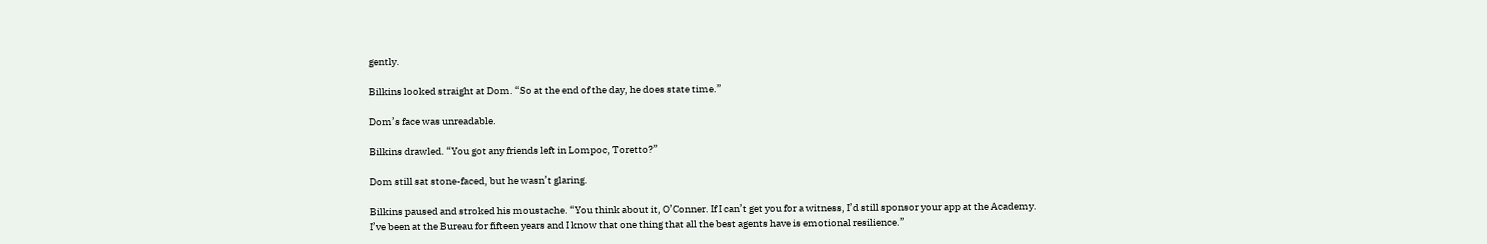gently.

Bilkins looked straight at Dom. “So at the end of the day, he does state time.”

Dom’s face was unreadable.

Bilkins drawled. “You got any friends left in Lompoc, Toretto?”

Dom still sat stone-faced, but he wasn’t glaring.

Bilkins paused and stroked his moustache. “You think about it, O’Conner. If I can’t get you for a witness, I’d still sponsor your app at the Academy. I’ve been at the Bureau for fifteen years and I know that one thing that all the best agents have is emotional resilience.”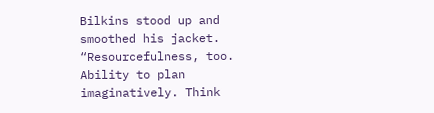Bilkins stood up and smoothed his jacket. “Resourcefulness, too. Ability to plan imaginatively. Think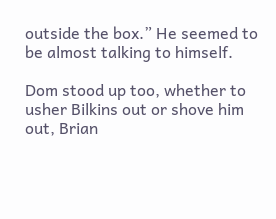outside the box.” He seemed to be almost talking to himself.

Dom stood up too, whether to usher Bilkins out or shove him out, Brian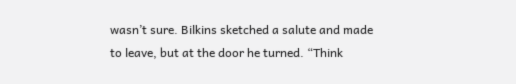wasn’t sure. Bilkins sketched a salute and made to leave, but at the door he turned. “Think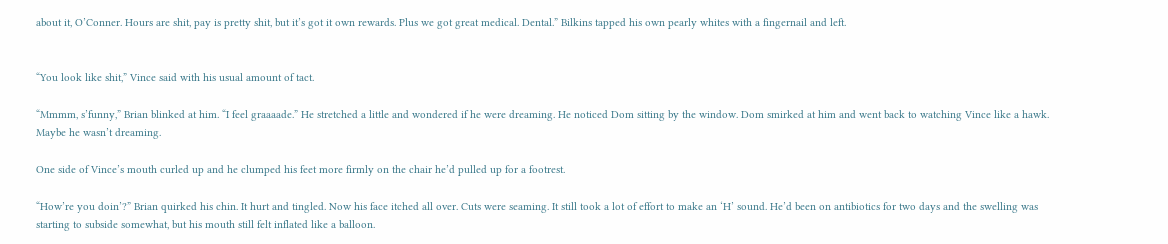about it, O’Conner. Hours are shit, pay is pretty shit, but it’s got it own rewards. Plus we got great medical. Dental.” Bilkins tapped his own pearly whites with a fingernail and left.


“You look like shit,” Vince said with his usual amount of tact.

“Mmmm, s’funny,” Brian blinked at him. “I feel graaaade.” He stretched a little and wondered if he were dreaming. He noticed Dom sitting by the window. Dom smirked at him and went back to watching Vince like a hawk. Maybe he wasn’t dreaming.

One side of Vince’s mouth curled up and he clumped his feet more firmly on the chair he’d pulled up for a footrest.

“How’re you doin’?” Brian quirked his chin. It hurt and tingled. Now his face itched all over. Cuts were seaming. It still took a lot of effort to make an ‘H’ sound. He’d been on antibiotics for two days and the swelling was starting to subside somewhat, but his mouth still felt inflated like a balloon.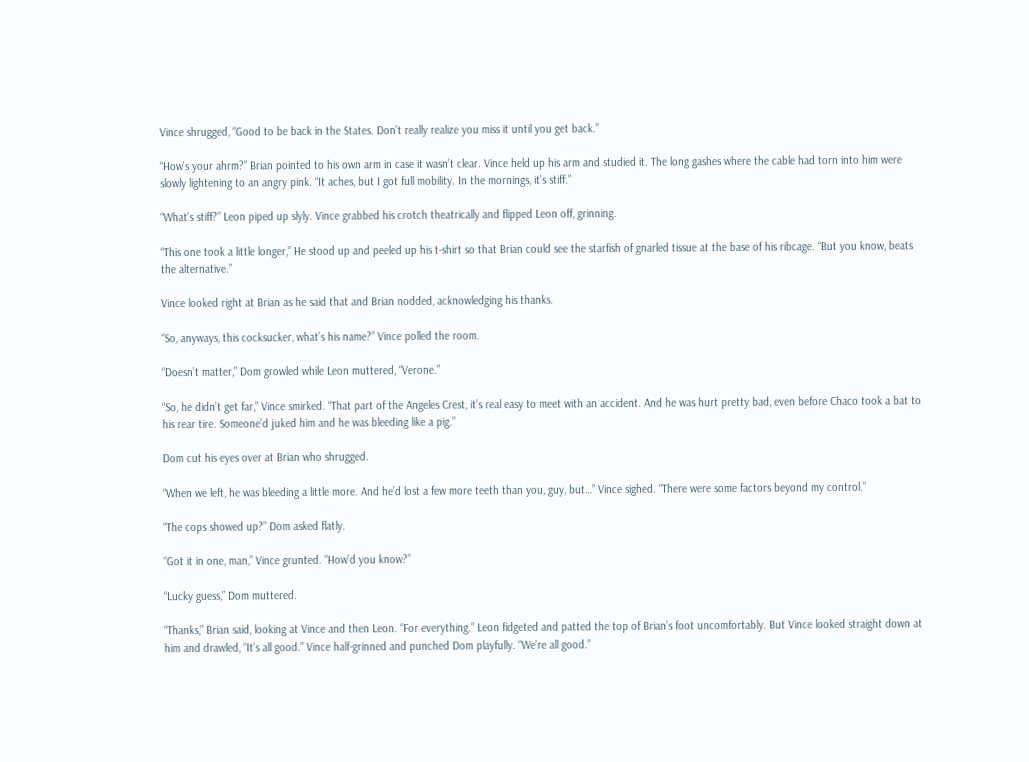Vince shrugged, “Good to be back in the States. Don’t really realize you miss it until you get back.”

“How’s your ahrm?” Brian pointed to his own arm in case it wasn’t clear. Vince held up his arm and studied it. The long gashes where the cable had torn into him were slowly lightening to an angry pink. “It aches, but I got full mobility. In the mornings, it’s stiff.”

“What’s stiff?” Leon piped up slyly. Vince grabbed his crotch theatrically and flipped Leon off, grinning.

“This one took a little longer,” He stood up and peeled up his t-shirt so that Brian could see the starfish of gnarled tissue at the base of his ribcage. “But you know, beats the alternative.”

Vince looked right at Brian as he said that and Brian nodded, acknowledging his thanks.

“So, anyways, this cocksucker, what’s his name?” Vince polled the room.

“Doesn’t matter,” Dom growled while Leon muttered, “Verone.”

“So, he didn’t get far,” Vince smirked. “That part of the Angeles Crest, it’s real easy to meet with an accident. And he was hurt pretty bad, even before Chaco took a bat to his rear tire. Someone’d juked him and he was bleeding like a pig.”

Dom cut his eyes over at Brian who shrugged.

“When we left, he was bleeding a little more. And he’d lost a few more teeth than you, guy, but…” Vince sighed. “There were some factors beyond my control.”

“The cops showed up?” Dom asked flatly.

“Got it in one, man,” Vince grunted. “How’d you know?”

“Lucky guess,” Dom muttered.

“Thanks,” Brian said, looking at Vince and then Leon. “For everything.” Leon fidgeted and patted the top of Brian’s foot uncomfortably. But Vince looked straight down at him and drawled, “It’s all good.” Vince half-grinned and punched Dom playfully. “We’re all good.”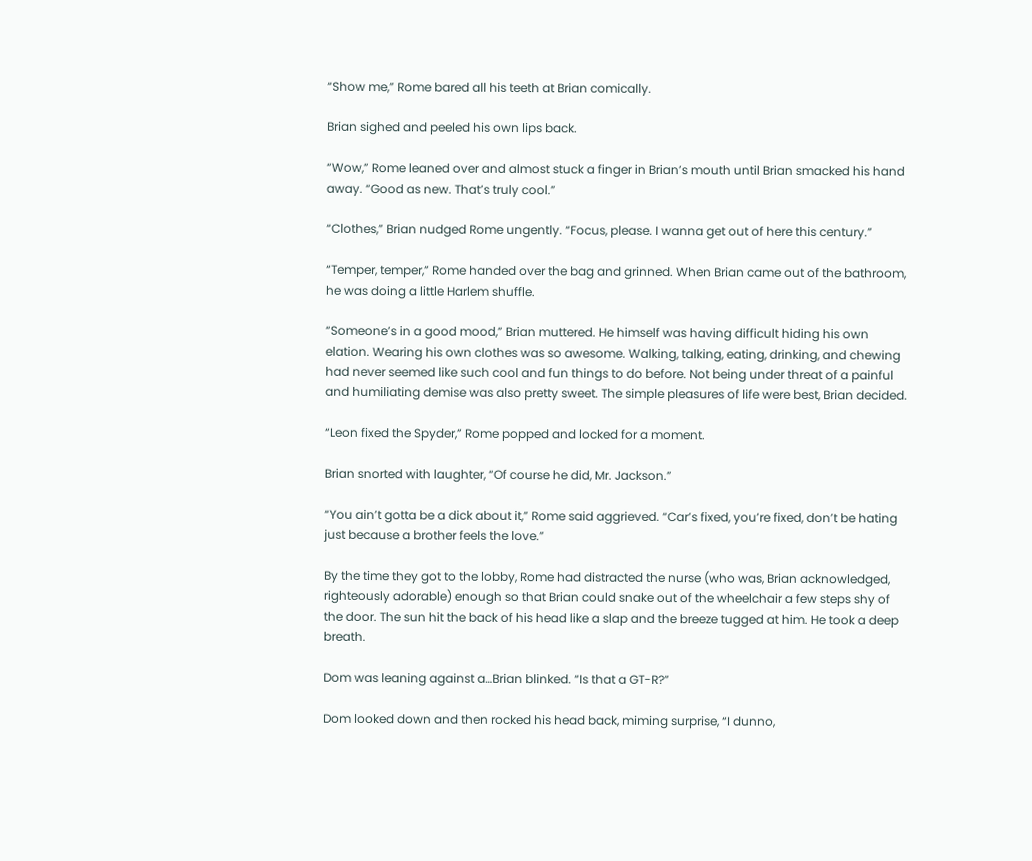“Show me,” Rome bared all his teeth at Brian comically.

Brian sighed and peeled his own lips back.

“Wow,” Rome leaned over and almost stuck a finger in Brian’s mouth until Brian smacked his hand away. “Good as new. That’s truly cool.”

“Clothes,” Brian nudged Rome ungently. “Focus, please. I wanna get out of here this century.”

“Temper, temper,” Rome handed over the bag and grinned. When Brian came out of the bathroom, he was doing a little Harlem shuffle.

“Someone’s in a good mood,” Brian muttered. He himself was having difficult hiding his own elation. Wearing his own clothes was so awesome. Walking, talking, eating, drinking, and chewing had never seemed like such cool and fun things to do before. Not being under threat of a painful and humiliating demise was also pretty sweet. The simple pleasures of life were best, Brian decided.

“Leon fixed the Spyder,” Rome popped and locked for a moment.

Brian snorted with laughter, “Of course he did, Mr. Jackson.”

“You ain’t gotta be a dick about it,” Rome said aggrieved. “Car’s fixed, you’re fixed, don’t be hating just because a brother feels the love.”

By the time they got to the lobby, Rome had distracted the nurse (who was, Brian acknowledged, righteously adorable) enough so that Brian could snake out of the wheelchair a few steps shy of the door. The sun hit the back of his head like a slap and the breeze tugged at him. He took a deep breath.

Dom was leaning against a…Brian blinked. “Is that a GT-R?”

Dom looked down and then rocked his head back, miming surprise, “I dunno,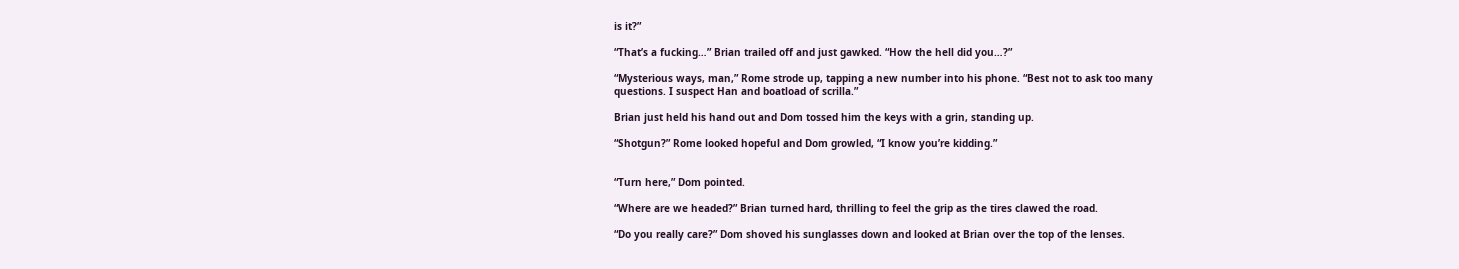is it?”

“That’s a fucking…” Brian trailed off and just gawked. “How the hell did you…?”

“Mysterious ways, man,” Rome strode up, tapping a new number into his phone. “Best not to ask too many questions. I suspect Han and boatload of scrilla.”

Brian just held his hand out and Dom tossed him the keys with a grin, standing up.

“Shotgun?” Rome looked hopeful and Dom growled, “I know you’re kidding.”


“Turn here,” Dom pointed.

“Where are we headed?” Brian turned hard, thrilling to feel the grip as the tires clawed the road.

“Do you really care?” Dom shoved his sunglasses down and looked at Brian over the top of the lenses.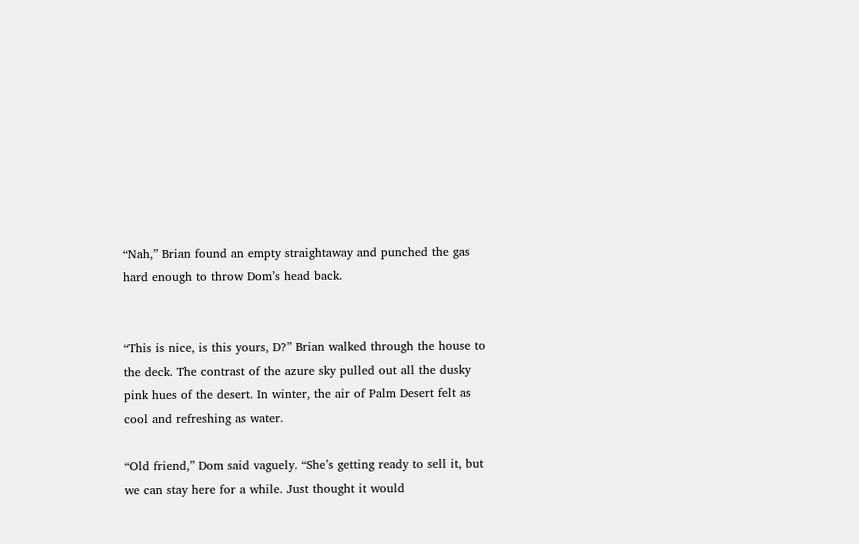“Nah,” Brian found an empty straightaway and punched the gas hard enough to throw Dom’s head back.


“This is nice, is this yours, D?” Brian walked through the house to the deck. The contrast of the azure sky pulled out all the dusky pink hues of the desert. In winter, the air of Palm Desert felt as cool and refreshing as water.

“Old friend,” Dom said vaguely. “She’s getting ready to sell it, but we can stay here for a while. Just thought it would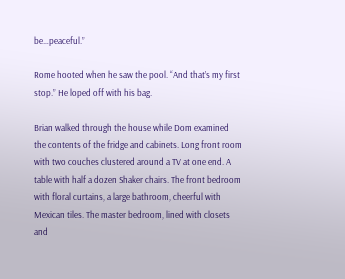be…peaceful.”

Rome hooted when he saw the pool. “And that’s my first stop.” He loped off with his bag.

Brian walked through the house while Dom examined the contents of the fridge and cabinets. Long front room with two couches clustered around a TV at one end. A table with half a dozen Shaker chairs. The front bedroom with floral curtains, a large bathroom, cheerful with Mexican tiles. The master bedroom, lined with closets and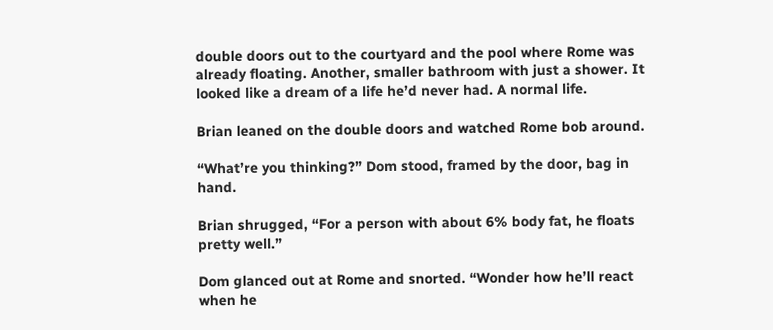double doors out to the courtyard and the pool where Rome was already floating. Another, smaller bathroom with just a shower. It looked like a dream of a life he’d never had. A normal life.

Brian leaned on the double doors and watched Rome bob around.

“What’re you thinking?” Dom stood, framed by the door, bag in hand.

Brian shrugged, “For a person with about 6% body fat, he floats pretty well.”

Dom glanced out at Rome and snorted. “Wonder how he’ll react when he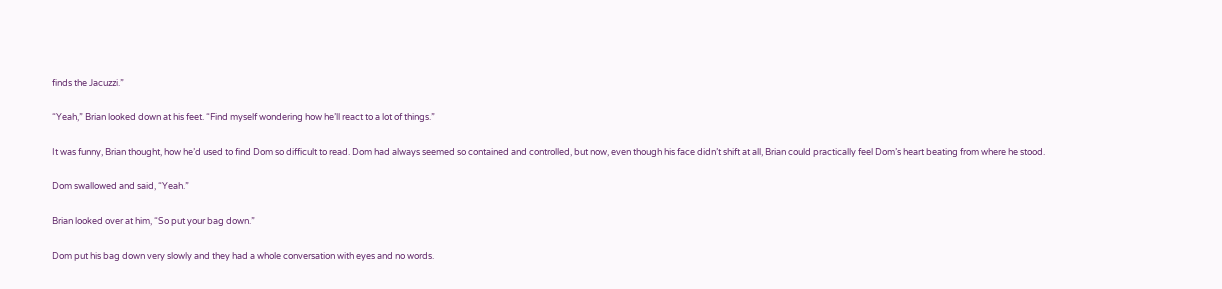finds the Jacuzzi.”

“Yeah,” Brian looked down at his feet. “Find myself wondering how he’ll react to a lot of things.”

It was funny, Brian thought, how he’d used to find Dom so difficult to read. Dom had always seemed so contained and controlled, but now, even though his face didn’t shift at all, Brian could practically feel Dom’s heart beating from where he stood.

Dom swallowed and said, “Yeah.”

Brian looked over at him, “So put your bag down.”

Dom put his bag down very slowly and they had a whole conversation with eyes and no words.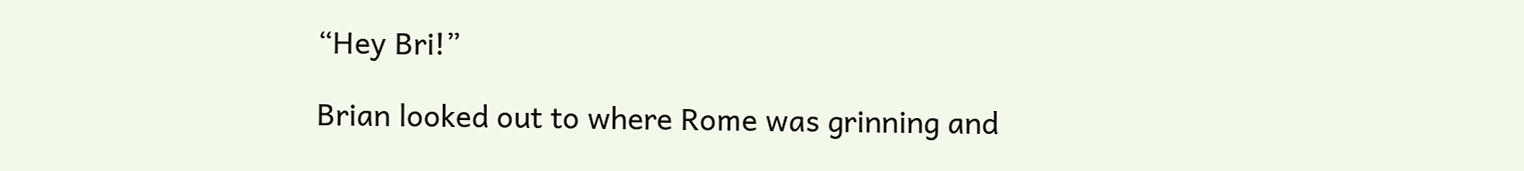“Hey Bri!”

Brian looked out to where Rome was grinning and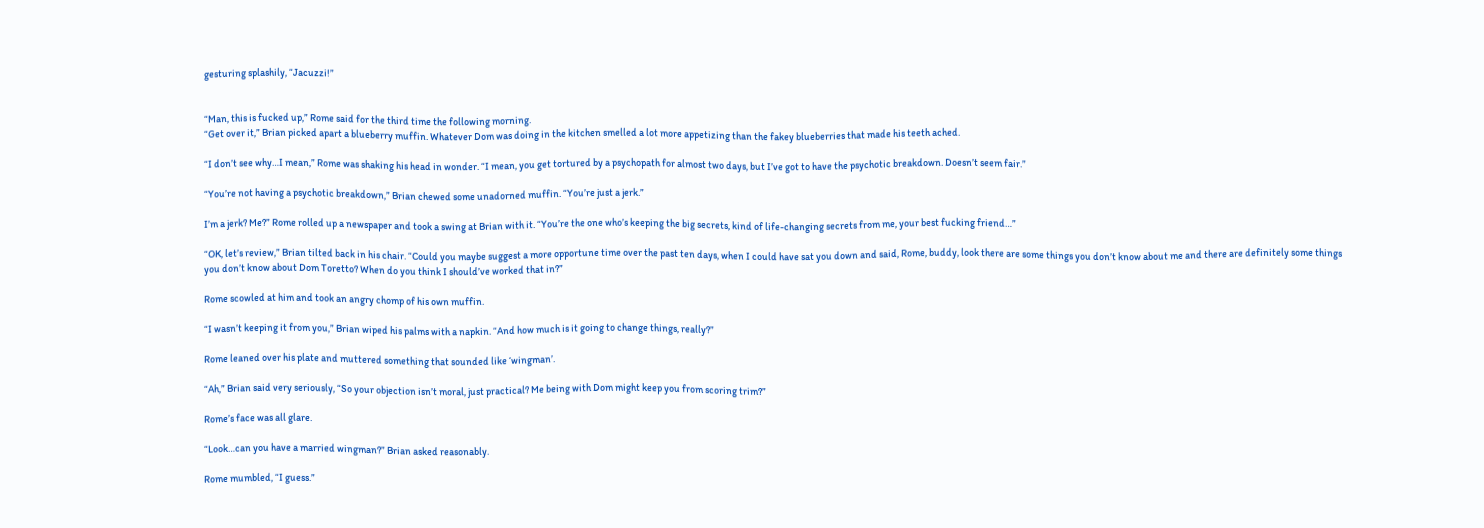gesturing splashily, “Jacuzzi!”


“Man, this is fucked up,” Rome said for the third time the following morning.
“Get over it,” Brian picked apart a blueberry muffin. Whatever Dom was doing in the kitchen smelled a lot more appetizing than the fakey blueberries that made his teeth ached.

“I don’t see why…I mean,” Rome was shaking his head in wonder. “I mean, you get tortured by a psychopath for almost two days, but I’ve got to have the psychotic breakdown. Doesn’t seem fair.”

“You’re not having a psychotic breakdown,” Brian chewed some unadorned muffin. “You’re just a jerk.”

I’m a jerk? Me?” Rome rolled up a newspaper and took a swing at Brian with it. “You’re the one who’s keeping the big secrets, kind of life-changing secrets from me, your best fucking friend…”

“OK, let’s review,” Brian tilted back in his chair. “Could you maybe suggest a more opportune time over the past ten days, when I could have sat you down and said, Rome, buddy, look there are some things you don’t know about me and there are definitely some things you don’t know about Dom Toretto? When do you think I should’ve worked that in?”

Rome scowled at him and took an angry chomp of his own muffin.

“I wasn’t keeping it from you,” Brian wiped his palms with a napkin. “And how much is it going to change things, really?”

Rome leaned over his plate and muttered something that sounded like ‘wingman’.

“Ah,” Brian said very seriously, “So your objection isn’t moral, just practical? Me being with Dom might keep you from scoring trim?”

Rome’s face was all glare.

“Look…can you have a married wingman?” Brian asked reasonably.

Rome mumbled, “I guess.”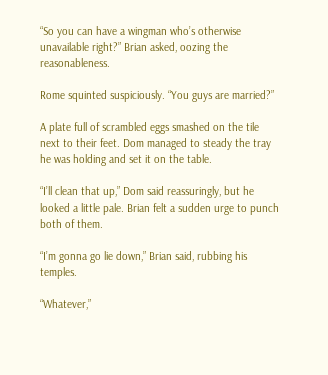“So you can have a wingman who’s otherwise unavailable right?” Brian asked, oozing the reasonableness.

Rome squinted suspiciously. “You guys are married?”

A plate full of scrambled eggs smashed on the tile next to their feet. Dom managed to steady the tray he was holding and set it on the table.

“I’ll clean that up,” Dom said reassuringly, but he looked a little pale. Brian felt a sudden urge to punch both of them.

“I’m gonna go lie down,” Brian said, rubbing his temples.

“Whatever,”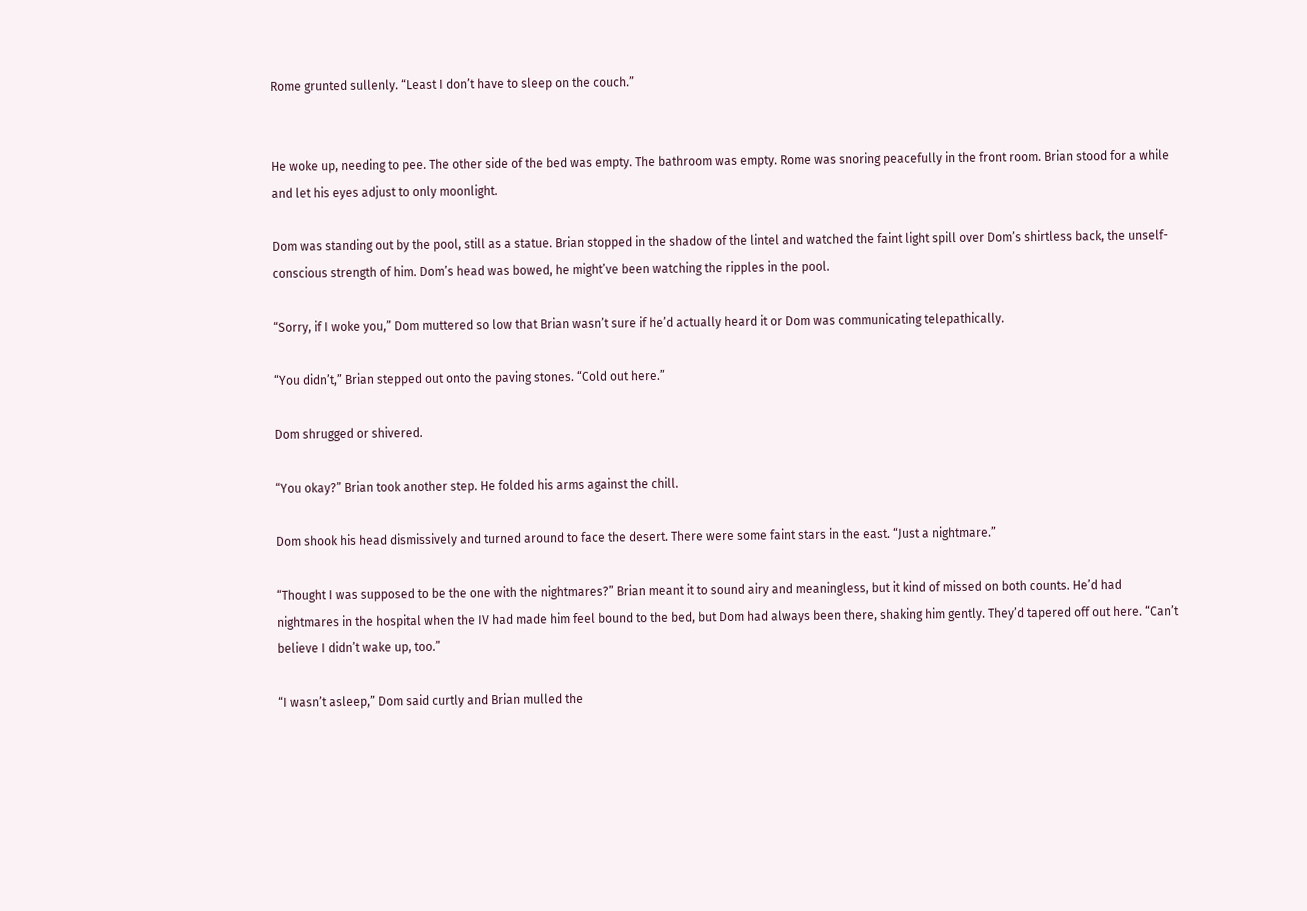Rome grunted sullenly. “Least I don’t have to sleep on the couch.”


He woke up, needing to pee. The other side of the bed was empty. The bathroom was empty. Rome was snoring peacefully in the front room. Brian stood for a while and let his eyes adjust to only moonlight.

Dom was standing out by the pool, still as a statue. Brian stopped in the shadow of the lintel and watched the faint light spill over Dom’s shirtless back, the unself-conscious strength of him. Dom’s head was bowed, he might’ve been watching the ripples in the pool.

“Sorry, if I woke you,” Dom muttered so low that Brian wasn’t sure if he’d actually heard it or Dom was communicating telepathically.

“You didn’t,” Brian stepped out onto the paving stones. “Cold out here.”

Dom shrugged or shivered.

“You okay?” Brian took another step. He folded his arms against the chill.

Dom shook his head dismissively and turned around to face the desert. There were some faint stars in the east. “Just a nightmare.”

“Thought I was supposed to be the one with the nightmares?” Brian meant it to sound airy and meaningless, but it kind of missed on both counts. He’d had nightmares in the hospital when the IV had made him feel bound to the bed, but Dom had always been there, shaking him gently. They’d tapered off out here. “Can’t believe I didn’t wake up, too.”

“I wasn’t asleep,” Dom said curtly and Brian mulled the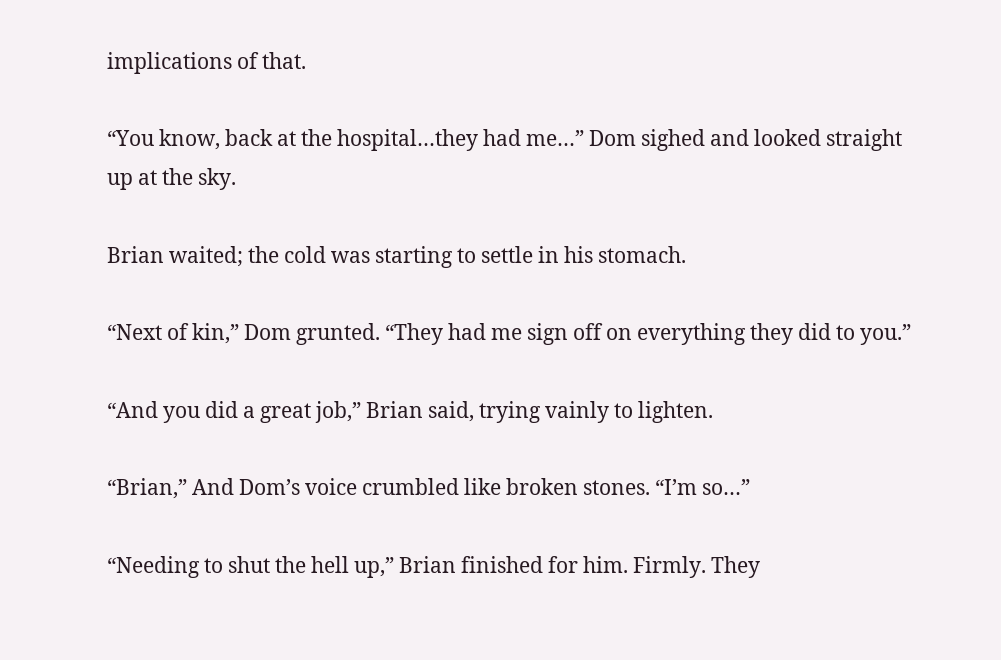implications of that.

“You know, back at the hospital…they had me…” Dom sighed and looked straight up at the sky.

Brian waited; the cold was starting to settle in his stomach.

“Next of kin,” Dom grunted. “They had me sign off on everything they did to you.”

“And you did a great job,” Brian said, trying vainly to lighten.

“Brian,” And Dom’s voice crumbled like broken stones. “I’m so…”

“Needing to shut the hell up,” Brian finished for him. Firmly. They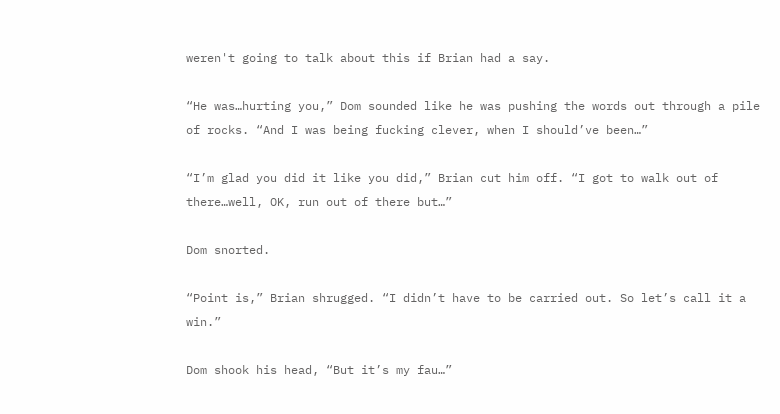weren't going to talk about this if Brian had a say.

“He was…hurting you,” Dom sounded like he was pushing the words out through a pile of rocks. “And I was being fucking clever, when I should’ve been…”

“I’m glad you did it like you did,” Brian cut him off. “I got to walk out of there…well, OK, run out of there but…”

Dom snorted.

“Point is,” Brian shrugged. “I didn’t have to be carried out. So let’s call it a win.”

Dom shook his head, “But it’s my fau…”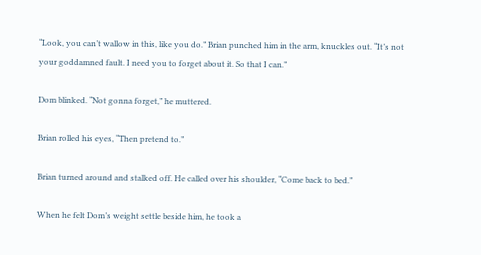“Look, you can’t wallow in this, like you do.” Brian punched him in the arm, knuckles out. “It’s not your goddamned fault. I need you to forget about it. So that I can.”

Dom blinked. “Not gonna forget,” he muttered.

Brian rolled his eyes, “Then pretend to.”

Brian turned around and stalked off. He called over his shoulder, “Come back to bed.”

When he felt Dom’s weight settle beside him, he took a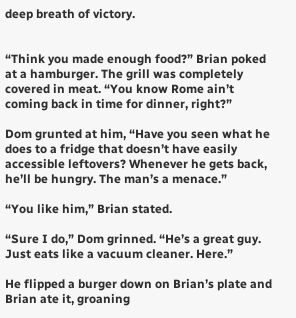deep breath of victory.


“Think you made enough food?” Brian poked at a hamburger. The grill was completely covered in meat. “You know Rome ain’t coming back in time for dinner, right?”

Dom grunted at him, “Have you seen what he does to a fridge that doesn’t have easily accessible leftovers? Whenever he gets back, he’ll be hungry. The man’s a menace.”

“You like him,” Brian stated.

“Sure I do,” Dom grinned. “He’s a great guy. Just eats like a vacuum cleaner. Here.”

He flipped a burger down on Brian’s plate and Brian ate it, groaning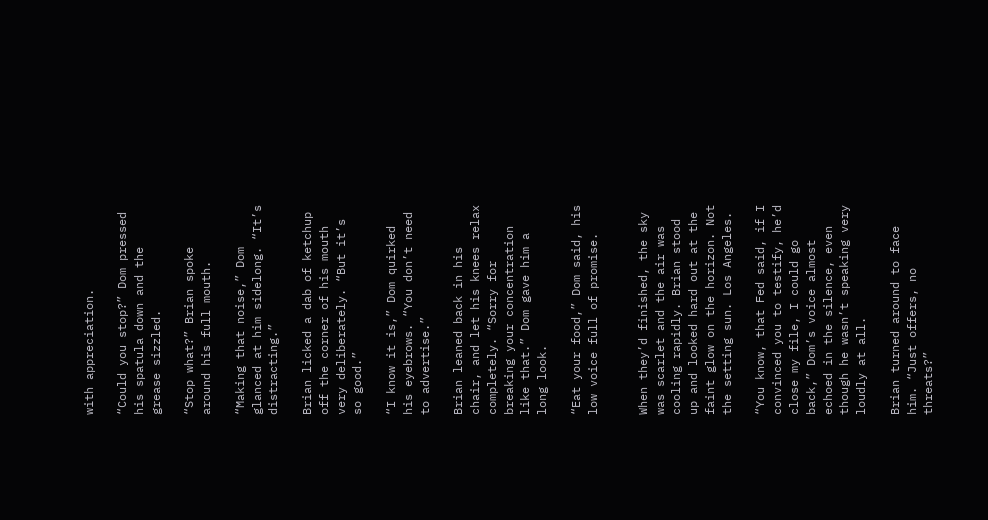with appreciation.

“Could you stop?” Dom pressed his spatula down and the grease sizzled.

“Stop what?” Brian spoke around his full mouth.

“Making that noise,” Dom glanced at him sidelong. “It’s distracting.”

Brian licked a dab of ketchup off the corner of his mouth very deliberately. “But it’s so good.”

“I know it is,” Dom quirked his eyebrows. “You don’t need to advertise.”

Brian leaned back in his chair, and let his knees relax completely. “Sorry for breaking your concentration like that.” Dom gave him a long look.

“Eat your food,” Dom said, his low voice full of promise.


When they’d finished, the sky was scarlet and the air was cooling rapidly. Brian stood up and looked hard out at the faint glow on the horizon. Not the setting sun. Los Angeles.

“You know, that Fed said, if I convinced you to testify, he’d close my file, I could go back,” Dom’s voice almost echoed in the silence, even though he wasn’t speaking very loudly at all.

Brian turned around to face him. “Just offers, no threats?”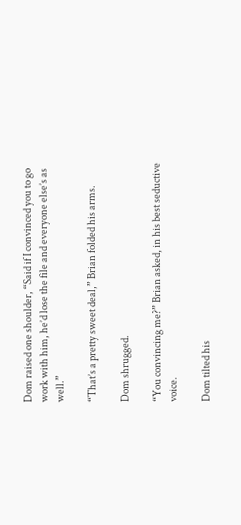Dom raised one shoulder, “Said if I convinced you to go work with him, he’d lose the file and everyone else’s as well.”

“That’s a pretty sweet deal,” Brian folded his arms.

Dom shrugged.

“You convincing me?” Brian asked, in his best seductive voice.

Dom tilted his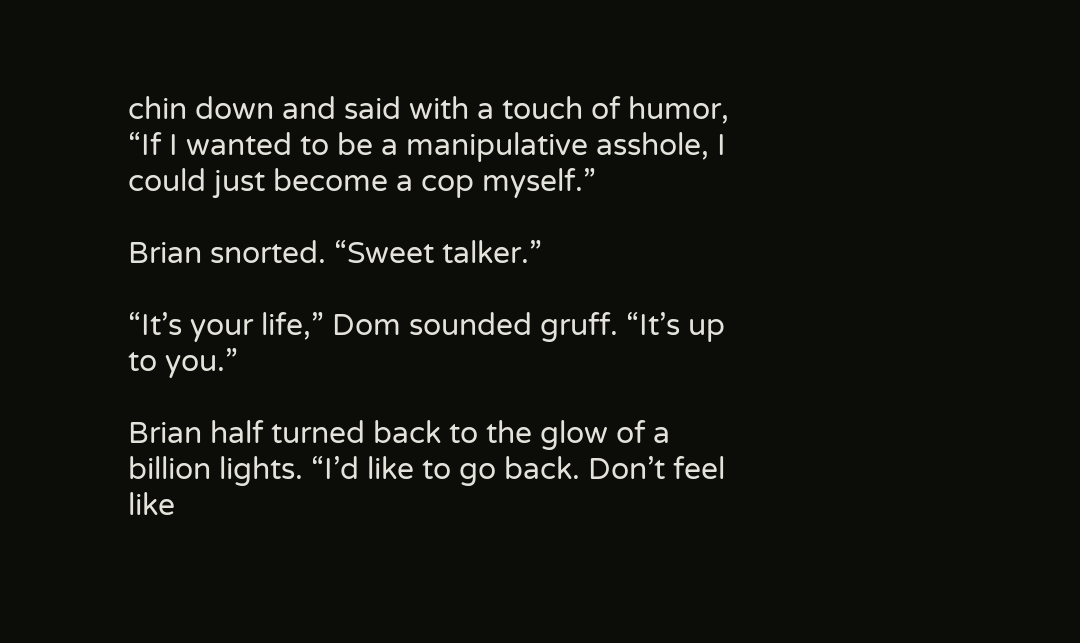chin down and said with a touch of humor, “If I wanted to be a manipulative asshole, I could just become a cop myself.”

Brian snorted. “Sweet talker.”

“It’s your life,” Dom sounded gruff. “It’s up to you.”

Brian half turned back to the glow of a billion lights. “I’d like to go back. Don’t feel like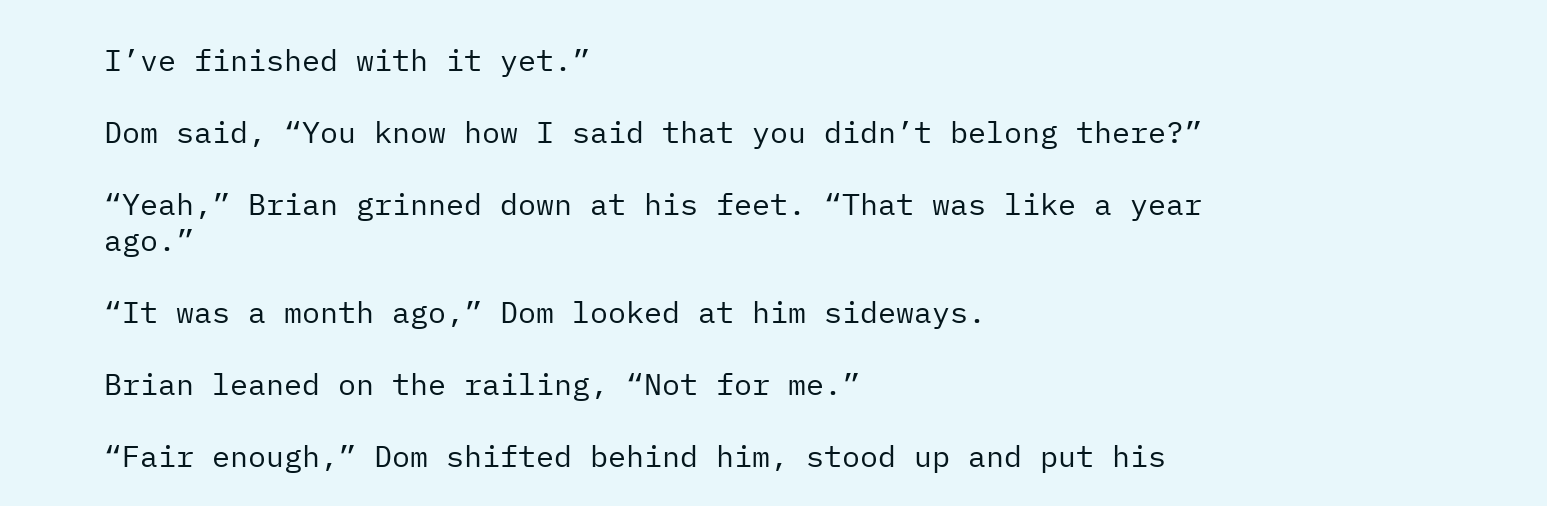I’ve finished with it yet.”

Dom said, “You know how I said that you didn’t belong there?”

“Yeah,” Brian grinned down at his feet. “That was like a year ago.”

“It was a month ago,” Dom looked at him sideways.

Brian leaned on the railing, “Not for me.”

“Fair enough,” Dom shifted behind him, stood up and put his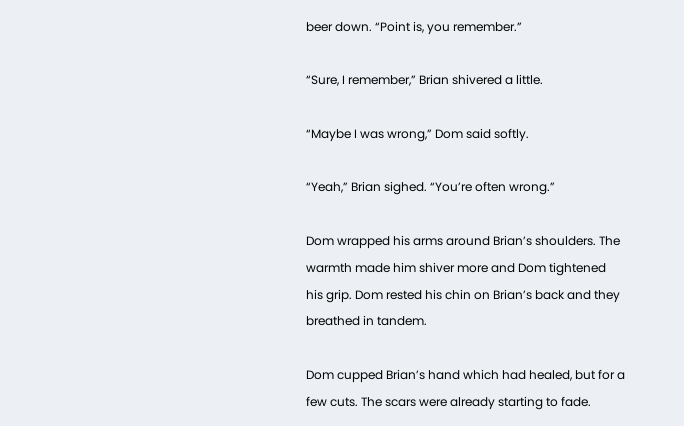beer down. “Point is, you remember.”

“Sure, I remember,” Brian shivered a little.

“Maybe I was wrong,” Dom said softly.

“Yeah,” Brian sighed. “You’re often wrong.”

Dom wrapped his arms around Brian’s shoulders. The warmth made him shiver more and Dom tightened his grip. Dom rested his chin on Brian’s back and they breathed in tandem.

Dom cupped Brian’s hand which had healed, but for a few cuts. The scars were already starting to fade.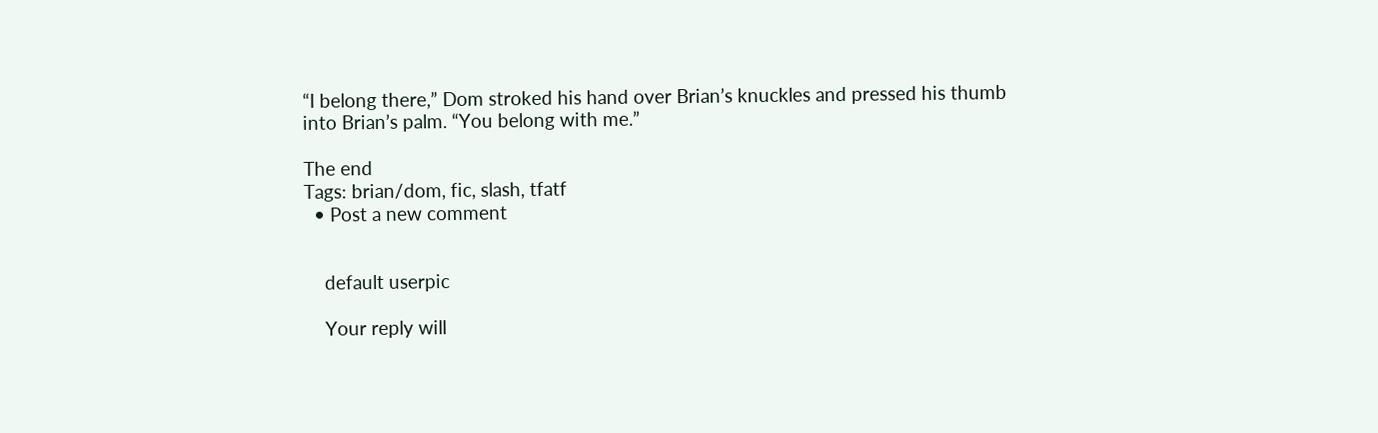“I belong there,” Dom stroked his hand over Brian’s knuckles and pressed his thumb into Brian’s palm. “You belong with me.”

The end
Tags: brian/dom, fic, slash, tfatf
  • Post a new comment


    default userpic

    Your reply will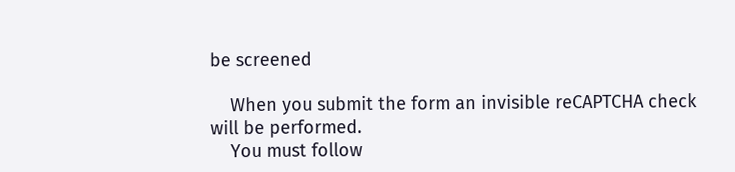be screened

    When you submit the form an invisible reCAPTCHA check will be performed.
    You must follow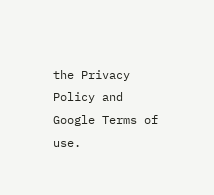the Privacy Policy and Google Terms of use.